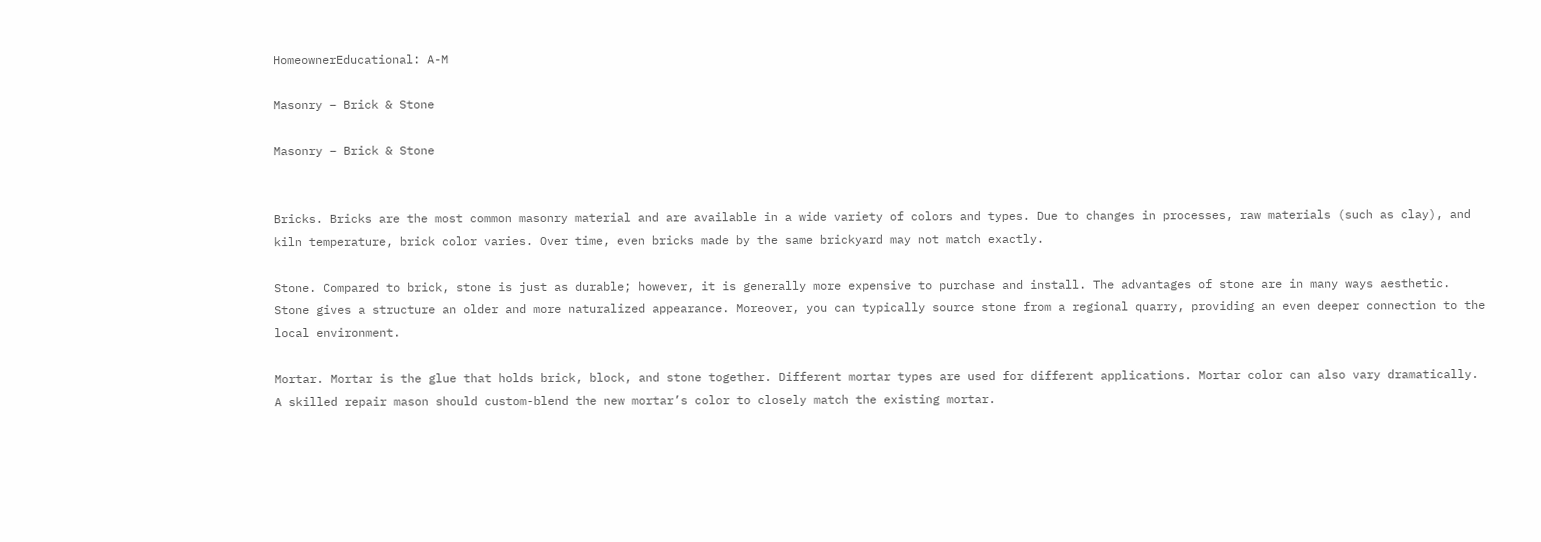HomeownerEducational: A-M

Masonry – Brick & Stone

Masonry – Brick & Stone


Bricks. Bricks are the most common masonry material and are available in a wide variety of colors and types. Due to changes in processes, raw materials (such as clay), and kiln temperature, brick color varies. Over time, even bricks made by the same brickyard may not match exactly.

Stone. Compared to brick, stone is just as durable; however, it is generally more expensive to purchase and install. The advantages of stone are in many ways aesthetic. Stone gives a structure an older and more naturalized appearance. Moreover, you can typically source stone from a regional quarry, providing an even deeper connection to the local environment.

Mortar. Mortar is the glue that holds brick, block, and stone together. Different mortar types are used for different applications. Mortar color can also vary dramatically. A skilled repair mason should custom-blend the new mortar’s color to closely match the existing mortar.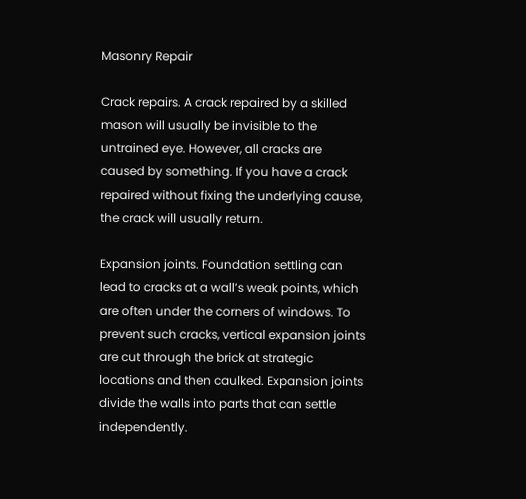Masonry Repair

Crack repairs. A crack repaired by a skilled mason will usually be invisible to the untrained eye. However, all cracks are caused by something. If you have a crack repaired without fixing the underlying cause, the crack will usually return.

Expansion joints. Foundation settling can lead to cracks at a wall’s weak points, which are often under the corners of windows. To prevent such cracks, vertical expansion joints are cut through the brick at strategic locations and then caulked. Expansion joints divide the walls into parts that can settle independently.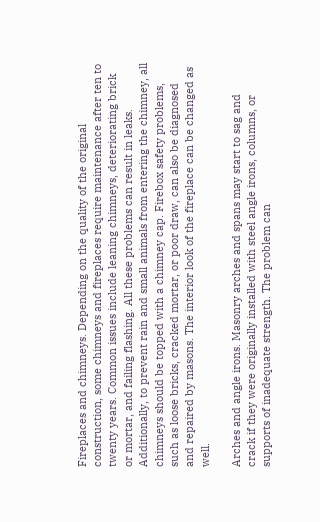Fireplaces and chimneys. Depending on the quality of the original construction, some chimneys and fireplaces require maintenance after ten to twenty years. Common issues include leaning chimneys, deteriorating brick or mortar, and failing flashing. All these problems can result in leaks. Additionally, to prevent rain and small animals from entering the chimney, all chimneys should be topped with a chimney cap. Firebox safety problems, such as loose bricks, cracked mortar, or poor draw, can also be diagnosed and repaired by masons. The interior look of the fireplace can be changed as well.

Arches and angle irons. Masonry arches and spans may start to sag and crack if they were originally installed with steel angle irons, columns, or supports of inadequate strength. The problem can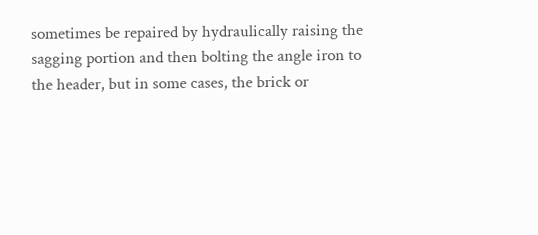sometimes be repaired by hydraulically raising the sagging portion and then bolting the angle iron to the header, but in some cases, the brick or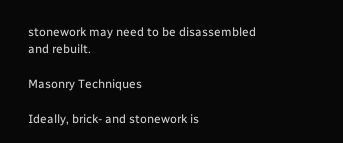stonework may need to be disassembled and rebuilt.

Masonry Techniques

Ideally, brick- and stonework is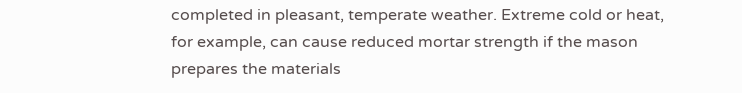completed in pleasant, temperate weather. Extreme cold or heat, for example, can cause reduced mortar strength if the mason prepares the materials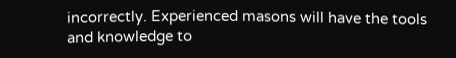incorrectly. Experienced masons will have the tools and knowledge to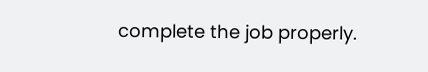complete the job properly.